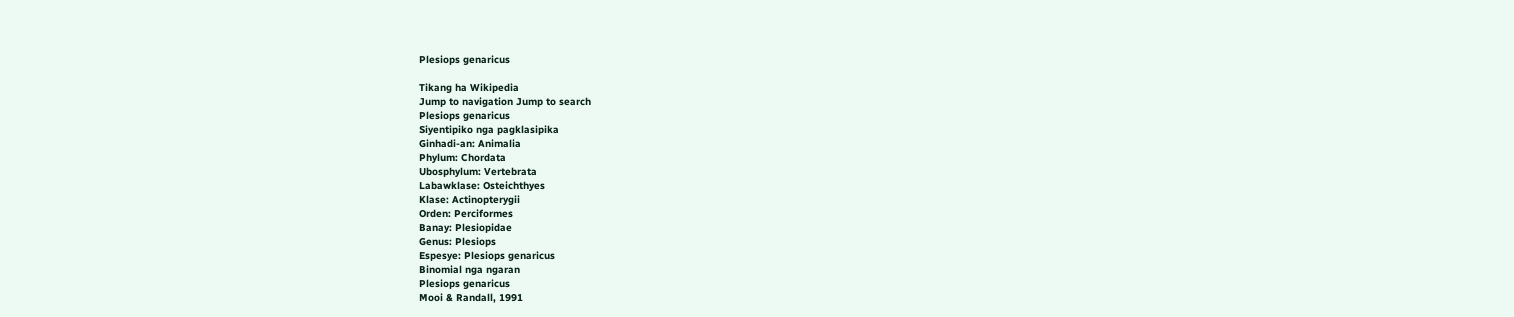Plesiops genaricus

Tikang ha Wikipedia
Jump to navigation Jump to search
Plesiops genaricus
Siyentipiko nga pagklasipika
Ginhadi-an: Animalia
Phylum: Chordata
Ubosphylum: Vertebrata
Labawklase: Osteichthyes
Klase: Actinopterygii
Orden: Perciformes
Banay: Plesiopidae
Genus: Plesiops
Espesye: Plesiops genaricus
Binomial nga ngaran
Plesiops genaricus
Mooi & Randall, 1991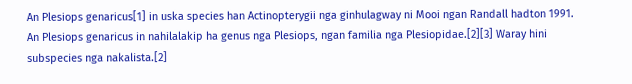An Plesiops genaricus[1] in uska species han Actinopterygii nga ginhulagway ni Mooi ngan Randall hadton 1991. An Plesiops genaricus in nahilalakip ha genus nga Plesiops, ngan familia nga Plesiopidae.[2][3] Waray hini subspecies nga nakalista.[2]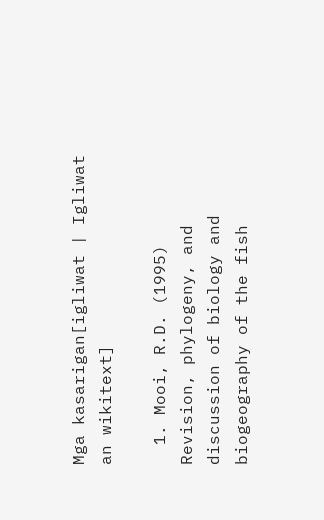Mga kasarigan[igliwat | Igliwat an wikitext]

  1. Mooi, R.D. (1995) Revision, phylogeny, and discussion of biology and biogeography of the fish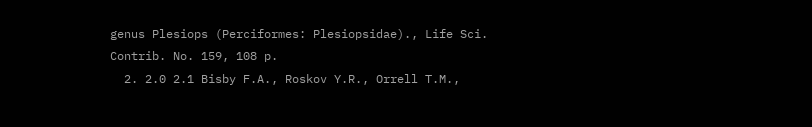genus Plesiops (Perciformes: Plesiopsidae)., Life Sci. Contrib. No. 159, 108 p.
  2. 2.0 2.1 Bisby F.A., Roskov Y.R., Orrell T.M.,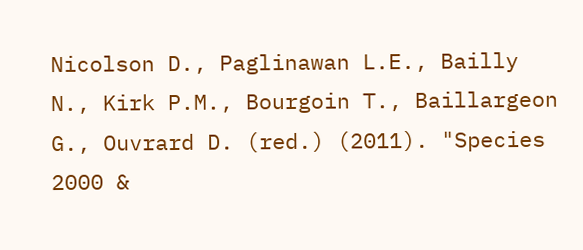Nicolson D., Paglinawan L.E., Bailly N., Kirk P.M., Bourgoin T., Baillargeon G., Ouvrard D. (red.) (2011). "Species 2000 &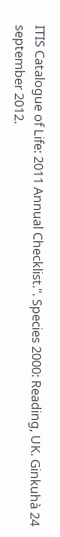ITIS Catalogue of Life: 2011 Annual Checklist.". Species 2000: Reading, UK. Ginkuhà 24 september 2012.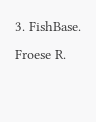3. FishBase. Froese R.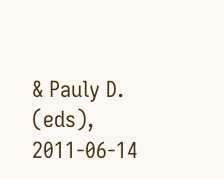& Pauly D. (eds), 2011-06-14